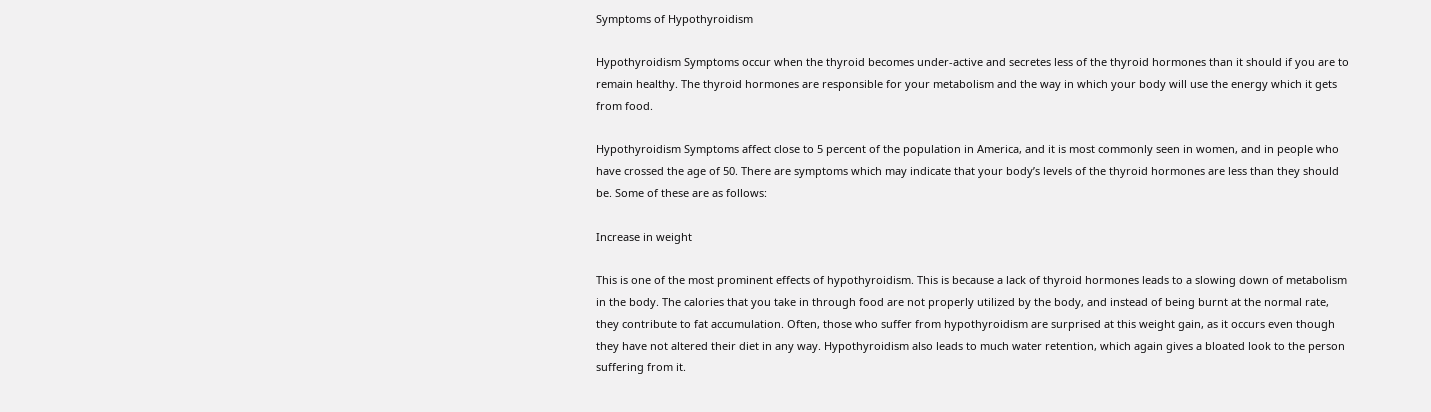Symptoms of Hypothyroidism

Hypothyroidism Symptoms occur when the thyroid becomes under-active and secretes less of the thyroid hormones than it should if you are to remain healthy. The thyroid hormones are responsible for your metabolism and the way in which your body will use the energy which it gets from food.

Hypothyroidism Symptoms affect close to 5 percent of the population in America, and it is most commonly seen in women, and in people who have crossed the age of 50. There are symptoms which may indicate that your body’s levels of the thyroid hormones are less than they should be. Some of these are as follows:

Increase in weight

This is one of the most prominent effects of hypothyroidism. This is because a lack of thyroid hormones leads to a slowing down of metabolism in the body. The calories that you take in through food are not properly utilized by the body, and instead of being burnt at the normal rate, they contribute to fat accumulation. Often, those who suffer from hypothyroidism are surprised at this weight gain, as it occurs even though they have not altered their diet in any way. Hypothyroidism also leads to much water retention, which again gives a bloated look to the person suffering from it.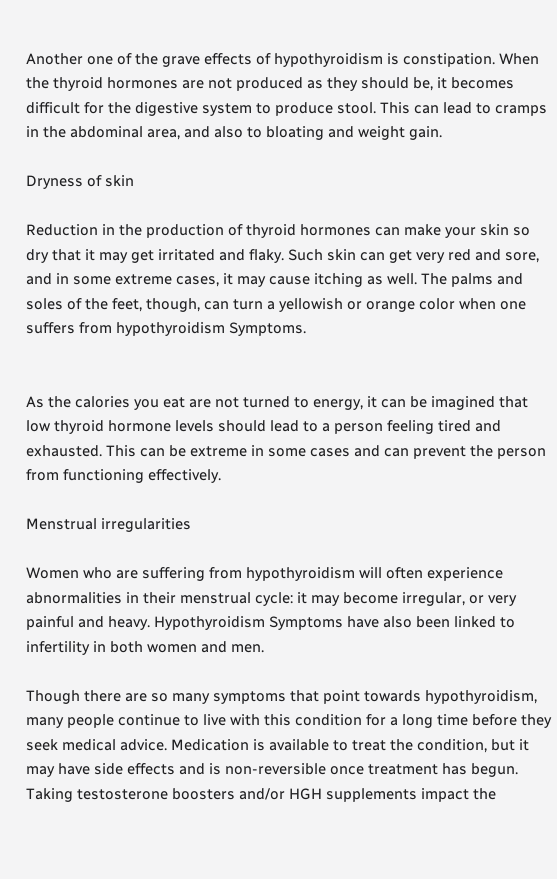Another one of the grave effects of hypothyroidism is constipation. When the thyroid hormones are not produced as they should be, it becomes difficult for the digestive system to produce stool. This can lead to cramps in the abdominal area, and also to bloating and weight gain.

Dryness of skin

Reduction in the production of thyroid hormones can make your skin so dry that it may get irritated and flaky. Such skin can get very red and sore, and in some extreme cases, it may cause itching as well. The palms and soles of the feet, though, can turn a yellowish or orange color when one suffers from hypothyroidism Symptoms.


As the calories you eat are not turned to energy, it can be imagined that low thyroid hormone levels should lead to a person feeling tired and exhausted. This can be extreme in some cases and can prevent the person from functioning effectively.

Menstrual irregularities

Women who are suffering from hypothyroidism will often experience abnormalities in their menstrual cycle: it may become irregular, or very painful and heavy. Hypothyroidism Symptoms have also been linked to infertility in both women and men.

Though there are so many symptoms that point towards hypothyroidism, many people continue to live with this condition for a long time before they seek medical advice. Medication is available to treat the condition, but it may have side effects and is non-reversible once treatment has begun. Taking testosterone boosters and/or HGH supplements impact the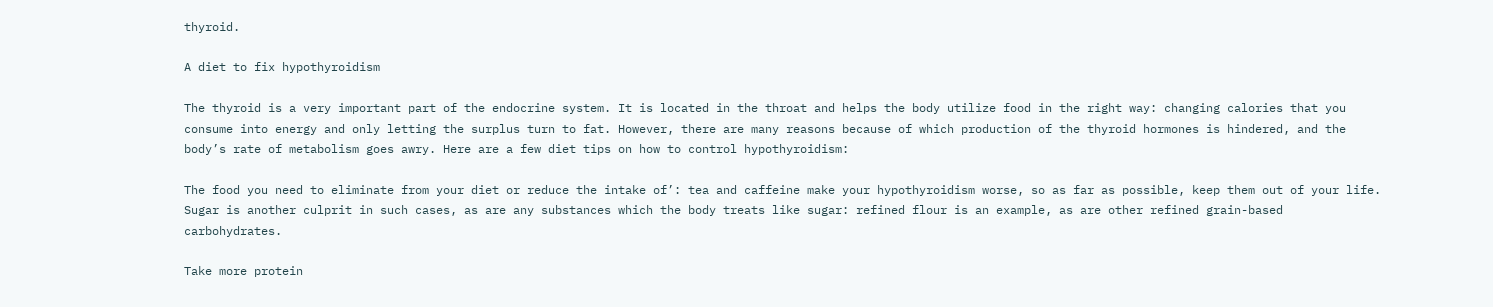thyroid.

A diet to fix hypothyroidism

The thyroid is a very important part of the endocrine system. It is located in the throat and helps the body utilize food in the right way: changing calories that you consume into energy and only letting the surplus turn to fat. However, there are many reasons because of which production of the thyroid hormones is hindered, and the body’s rate of metabolism goes awry. Here are a few diet tips on how to control hypothyroidism:

The food you need to eliminate from your diet or reduce the intake of’: tea and caffeine make your hypothyroidism worse, so as far as possible, keep them out of your life. Sugar is another culprit in such cases, as are any substances which the body treats like sugar: refined flour is an example, as are other refined grain-based carbohydrates.

Take more protein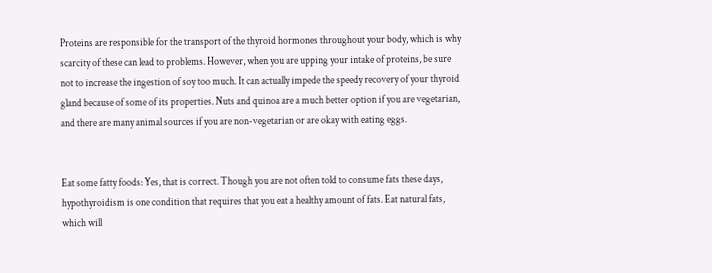Proteins are responsible for the transport of the thyroid hormones throughout your body, which is why scarcity of these can lead to problems. However, when you are upping your intake of proteins, be sure not to increase the ingestion of soy too much. It can actually impede the speedy recovery of your thyroid gland because of some of its properties. Nuts and quinoa are a much better option if you are vegetarian, and there are many animal sources if you are non-vegetarian or are okay with eating eggs.


Eat some fatty foods: Yes, that is correct. Though you are not often told to consume fats these days, hypothyroidism is one condition that requires that you eat a healthy amount of fats. Eat natural fats, which will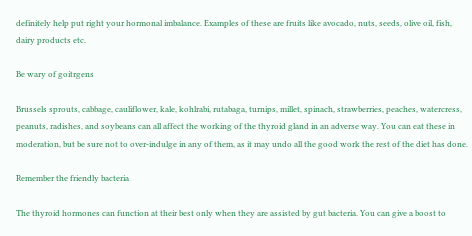definitely help put right your hormonal imbalance. Examples of these are fruits like avocado, nuts, seeds, olive oil, fish, dairy products etc.

Be wary of goitrgens

Brussels sprouts, cabbage, cauliflower, kale, kohlrabi, rutabaga, turnips, millet, spinach, strawberries, peaches, watercress, peanuts, radishes, and soybeans can all affect the working of the thyroid gland in an adverse way. You can eat these in moderation, but be sure not to over-indulge in any of them, as it may undo all the good work the rest of the diet has done.

Remember the friendly bacteria

The thyroid hormones can function at their best only when they are assisted by gut bacteria. You can give a boost to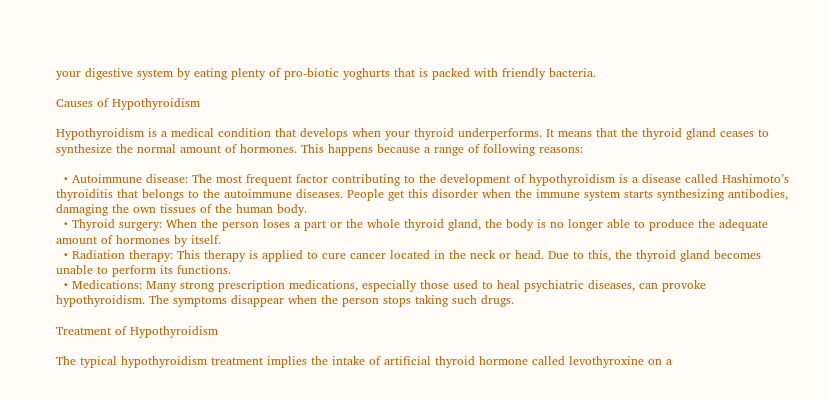your digestive system by eating plenty of pro-biotic yoghurts that is packed with friendly bacteria.

Causes of Hypothyroidism

Hypothyroidism is a medical condition that develops when your thyroid underperforms. It means that the thyroid gland ceases to synthesize the normal amount of hormones. This happens because a range of following reasons:

  • Autoimmune disease: The most frequent factor contributing to the development of hypothyroidism is a disease called Hashimoto’s thyroiditis that belongs to the autoimmune diseases. People get this disorder when the immune system starts synthesizing antibodies, damaging the own tissues of the human body.
  • Thyroid surgery: When the person loses a part or the whole thyroid gland, the body is no longer able to produce the adequate amount of hormones by itself.
  • Radiation therapy: This therapy is applied to cure cancer located in the neck or head. Due to this, the thyroid gland becomes unable to perform its functions.
  • Medications: Many strong prescription medications, especially those used to heal psychiatric diseases, can provoke hypothyroidism. The symptoms disappear when the person stops taking such drugs.

Treatment of Hypothyroidism

The typical hypothyroidism treatment implies the intake of artificial thyroid hormone called levothyroxine on a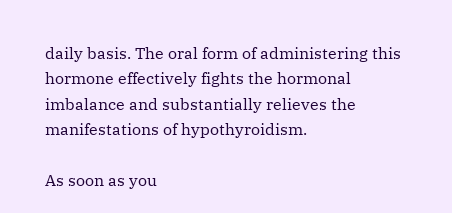daily basis. The oral form of administering this hormone effectively fights the hormonal imbalance and substantially relieves the manifestations of hypothyroidism.

As soon as you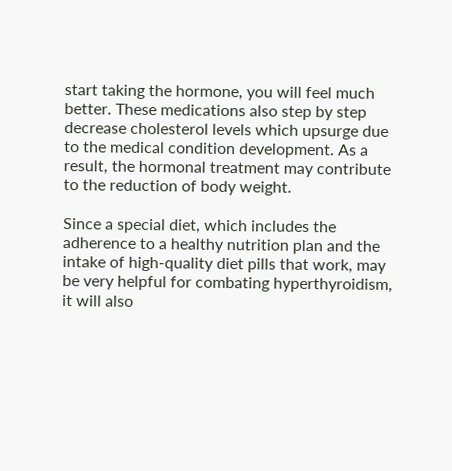start taking the hormone, you will feel much better. These medications also step by step decrease cholesterol levels which upsurge due to the medical condition development. As a result, the hormonal treatment may contribute to the reduction of body weight.

Since a special diet, which includes the adherence to a healthy nutrition plan and the intake of high-quality diet pills that work, may be very helpful for combating hyperthyroidism, it will also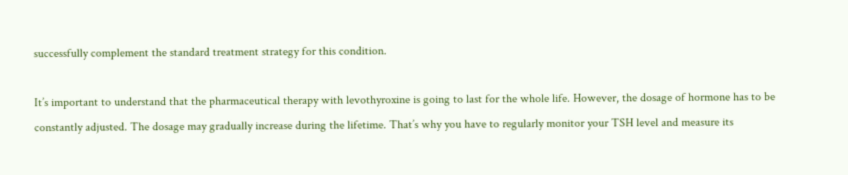successfully complement the standard treatment strategy for this condition.

It’s important to understand that the pharmaceutical therapy with levothyroxine is going to last for the whole life. However, the dosage of hormone has to be constantly adjusted. The dosage may gradually increase during the lifetime. That’s why you have to regularly monitor your TSH level and measure its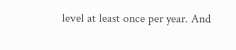level at least once per year. And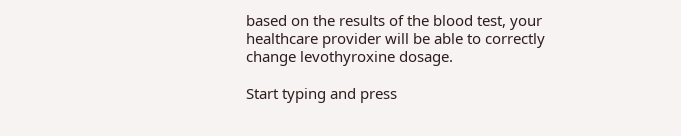based on the results of the blood test, your healthcare provider will be able to correctly change levothyroxine dosage.

Start typing and press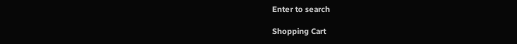Enter to search

Shopping Cart